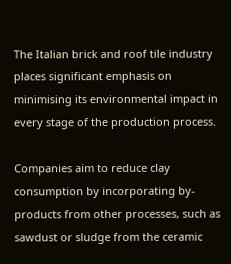The Italian brick and roof tile industry places significant emphasis on minimising its environmental impact in every stage of the production process.

Companies aim to reduce clay consumption by incorporating by-products from other processes, such as sawdust or sludge from the ceramic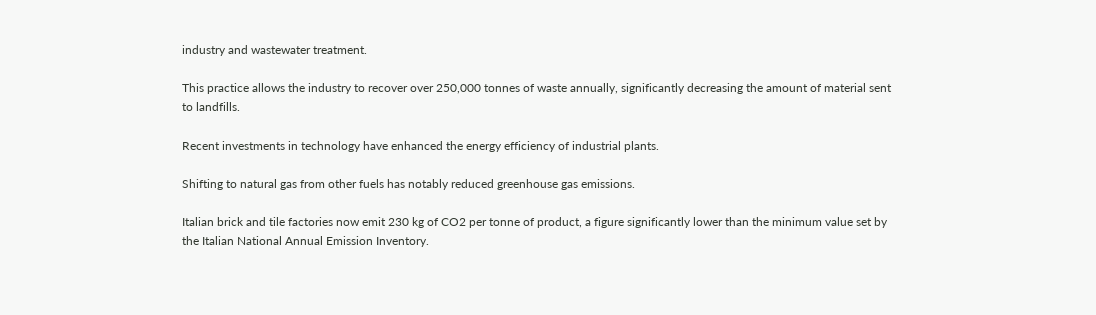industry and wastewater treatment.

This practice allows the industry to recover over 250,000 tonnes of waste annually, significantly decreasing the amount of material sent to landfills.

Recent investments in technology have enhanced the energy efficiency of industrial plants.

Shifting to natural gas from other fuels has notably reduced greenhouse gas emissions.

Italian brick and tile factories now emit 230 kg of CO2 per tonne of product, a figure significantly lower than the minimum value set by the Italian National Annual Emission Inventory.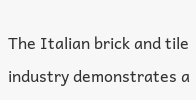The Italian brick and tile industry demonstrates a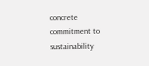concrete commitment to sustainability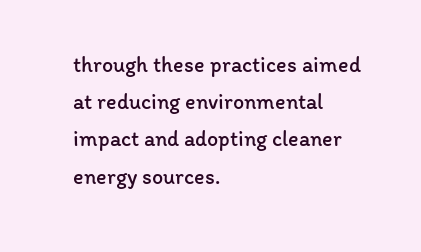through these practices aimed at reducing environmental impact and adopting cleaner energy sources.